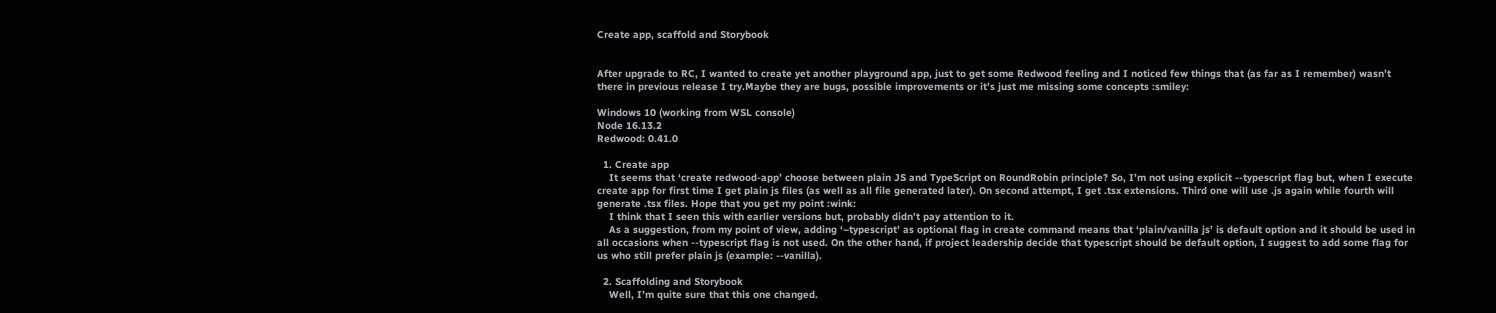Create app, scaffold and Storybook


After upgrade to RC, I wanted to create yet another playground app, just to get some Redwood feeling and I noticed few things that (as far as I remember) wasn’t there in previous release I try.Maybe they are bugs, possible improvements or it’s just me missing some concepts :smiley:

Windows 10 (working from WSL console)
Node 16.13.2
Redwood: 0.41.0

  1. Create app
    It seems that ‘create redwood-app’ choose between plain JS and TypeScript on RoundRobin principle? So, I’m not using explicit --typescript flag but, when I execute create app for first time I get plain js files (as well as all file generated later). On second attempt, I get .tsx extensions. Third one will use .js again while fourth will generate .tsx files. Hope that you get my point :wink:
    I think that I seen this with earlier versions but, probably didn’t pay attention to it.
    As a suggestion, from my point of view, adding ‘–typescript’ as optional flag in create command means that ‘plain/vanilla js’ is default option and it should be used in all occasions when --typescript flag is not used. On the other hand, if project leadership decide that typescript should be default option, I suggest to add some flag for us who still prefer plain js (example: --vanilla).

  2. Scaffolding and Storybook
    Well, I’m quite sure that this one changed.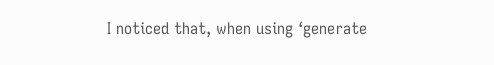I noticed that, when using ‘generate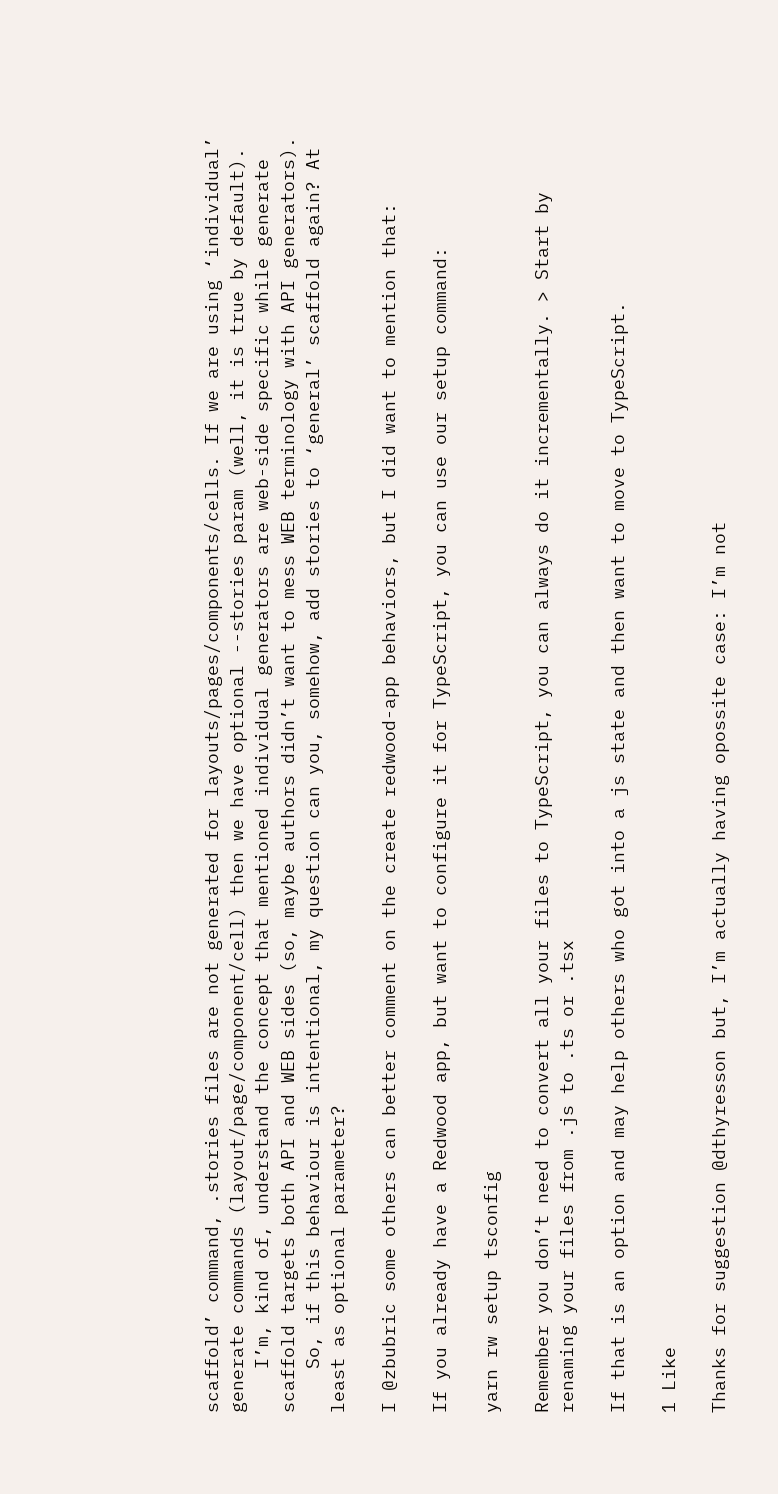scaffold’ command, .stories files are not generated for layouts/pages/components/cells. If we are using ‘individual’ generate commands (layout/page/component/cell) then we have optional --stories param (well, it is true by default).
    I’m, kind of, understand the concept that mentioned individual generators are web-side specific while generate scaffold targets both API and WEB sides (so, maybe authors didn’t want to mess WEB terminology with API generators).
    So, if this behaviour is intentional, my question can you, somehow, add stories to ‘general’ scaffold again? At least as optional parameter?

I @zbubric some others can better comment on the create redwood-app behaviors, but I did want to mention that:

If you already have a Redwood app, but want to configure it for TypeScript, you can use our setup command:

yarn rw setup tsconfig

Remember you don’t need to convert all your files to TypeScript, you can always do it incrementally. > Start by renaming your files from .js to .ts or .tsx

If that is an option and may help others who got into a js state and then want to move to TypeScript.

1 Like

Thanks for suggestion @dthyresson but, I’m actually having opossite case: I’m not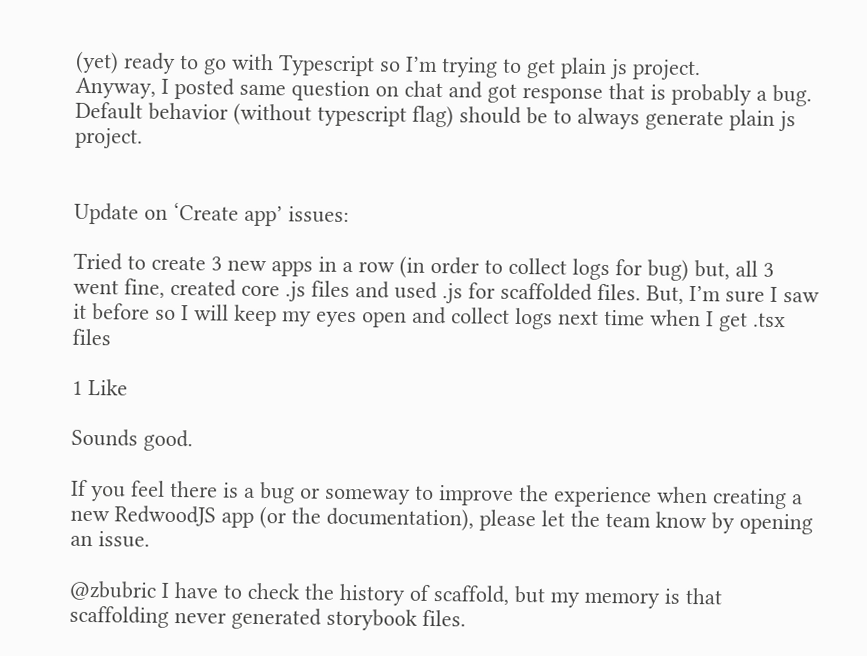(yet) ready to go with Typescript so I’m trying to get plain js project.
Anyway, I posted same question on chat and got response that is probably a bug. Default behavior (without typescript flag) should be to always generate plain js project.


Update on ‘Create app’ issues:

Tried to create 3 new apps in a row (in order to collect logs for bug) but, all 3 went fine, created core .js files and used .js for scaffolded files. But, I’m sure I saw it before so I will keep my eyes open and collect logs next time when I get .tsx files

1 Like

Sounds good.

If you feel there is a bug or someway to improve the experience when creating a new RedwoodJS app (or the documentation), please let the team know by opening an issue.

@zbubric I have to check the history of scaffold, but my memory is that scaffolding never generated storybook files.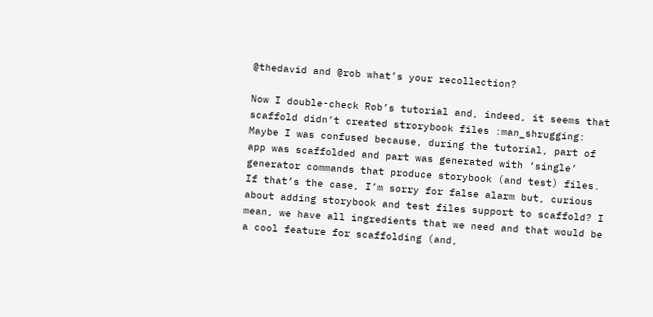@thedavid and @rob what’s your recollection?

Now I double-check Rob’s tutorial and, indeed, it seems that scaffold didn’t created strorybook files :man_shrugging: Maybe I was confused because, during the tutorial, part of app was scaffolded and part was generated with ‘single’ generator commands that produce storybook (and test) files.
If that’s the case, I’m sorry for false alarm but, curious about adding storybook and test files support to scaffold? I mean, we have all ingredients that we need and that would be a cool feature for scaffolding (and,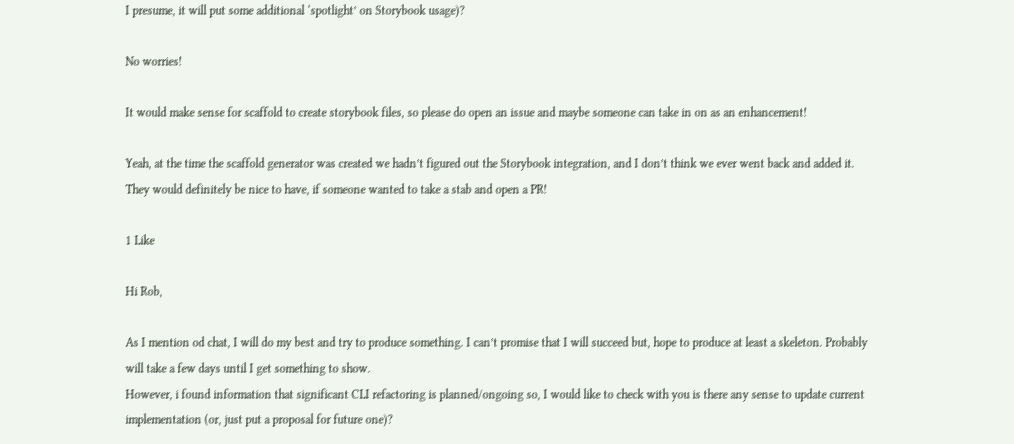I presume, it will put some additional ‘spotlight’ on Storybook usage)?

No worries!

It would make sense for scaffold to create storybook files, so please do open an issue and maybe someone can take in on as an enhancement!

Yeah, at the time the scaffold generator was created we hadn’t figured out the Storybook integration, and I don’t think we ever went back and added it. They would definitely be nice to have, if someone wanted to take a stab and open a PR!

1 Like

Hi Rob,

As I mention od chat, I will do my best and try to produce something. I can’t promise that I will succeed but, hope to produce at least a skeleton. Probably will take a few days until I get something to show.
However, i found information that significant CLI refactoring is planned/ongoing so, I would like to check with you is there any sense to update current implementation (or, just put a proposal for future one)?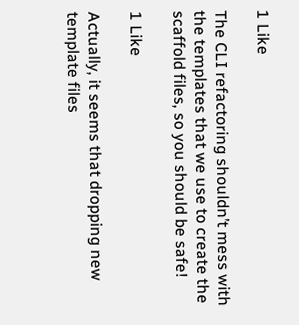1 Like

The CLI refactoring shouldn’t mess with the templates that we use to create the scaffold files, so you should be safe!

1 Like

Actually, it seems that dropping new template files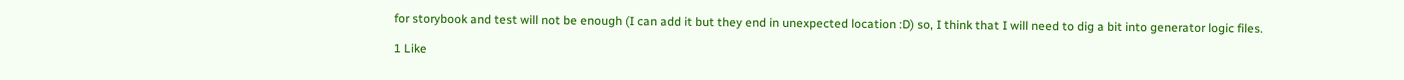for storybook and test will not be enough (I can add it but they end in unexpected location :D) so, I think that I will need to dig a bit into generator logic files.

1 Like